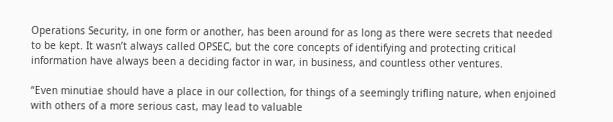Operations Security, in one form or another, has been around for as long as there were secrets that needed to be kept. It wasn’t always called OPSEC, but the core concepts of identifying and protecting critical information have always been a deciding factor in war, in business, and countless other ventures.

“Even minutiae should have a place in our collection, for things of a seemingly trifling nature, when enjoined with others of a more serious cast, may lead to valuable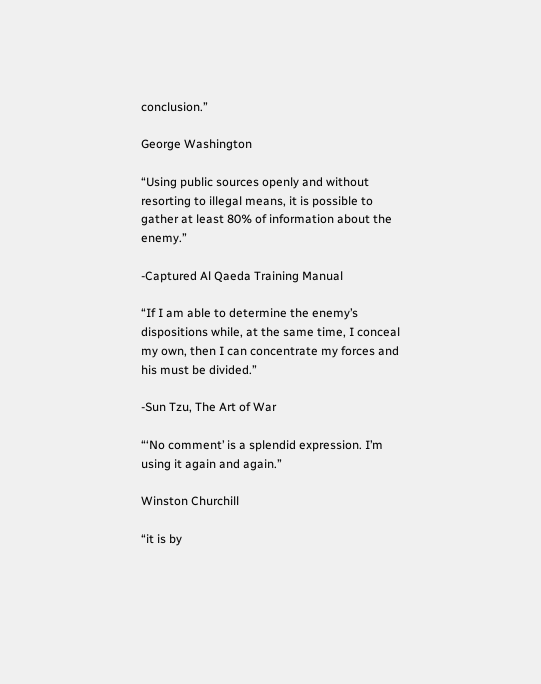conclusion.”

George Washington

“Using public sources openly and without resorting to illegal means, it is possible to gather at least 80% of information about the enemy.”

-Captured Al Qaeda Training Manual

“If I am able to determine the enemy’s dispositions while, at the same time, I conceal my own, then I can concentrate my forces and his must be divided.”

-Sun Tzu, The Art of War

“‘No comment’ is a splendid expression. I’m using it again and again.”

Winston Churchill

“it is by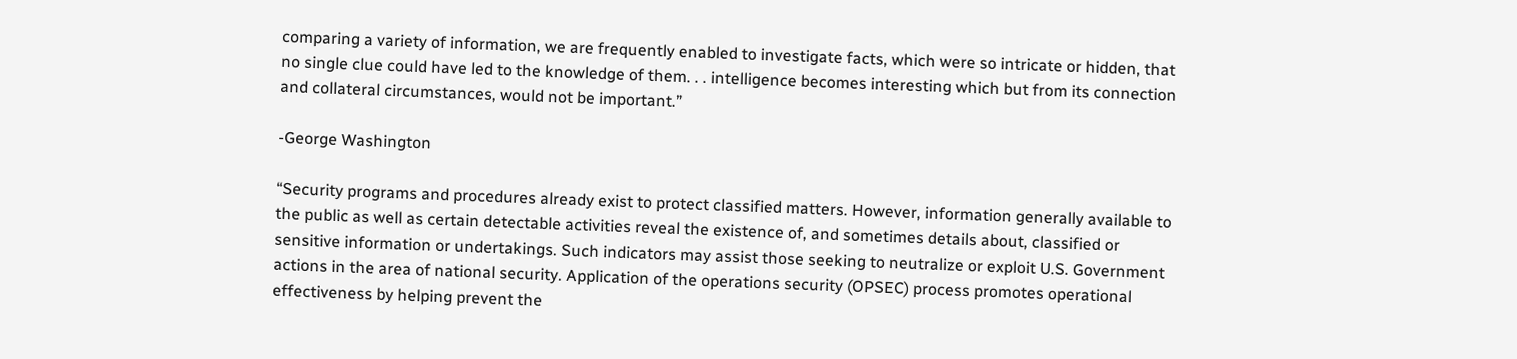comparing a variety of information, we are frequently enabled to investigate facts, which were so intricate or hidden, that no single clue could have led to the knowledge of them. . . intelligence becomes interesting which but from its connection and collateral circumstances, would not be important.”

-George Washington

“Security programs and procedures already exist to protect classified matters. However, information generally available to the public as well as certain detectable activities reveal the existence of, and sometimes details about, classified or sensitive information or undertakings. Such indicators may assist those seeking to neutralize or exploit U.S. Government actions in the area of national security. Application of the operations security (OPSEC) process promotes operational effectiveness by helping prevent the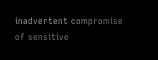inadvertent compromise of sensitive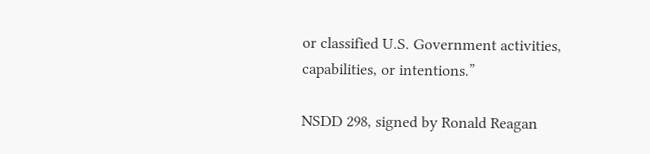or classified U.S. Government activities, capabilities, or intentions.”

NSDD 298, signed by Ronald Reagan